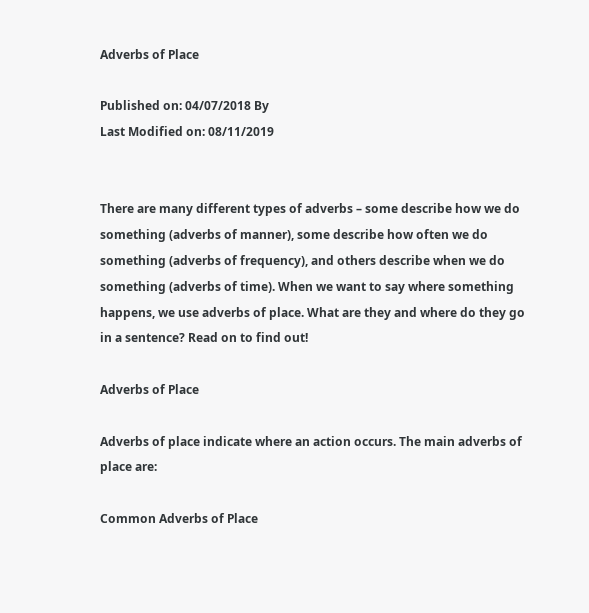Adverbs of Place

Published on: 04/07/2018 By
Last Modified on: 08/11/2019


There are many different types of adverbs – some describe how we do something (adverbs of manner), some describe how often we do something (adverbs of frequency), and others describe when we do something (adverbs of time). When we want to say where something happens, we use adverbs of place. What are they and where do they go in a sentence? Read on to find out!

Adverbs of Place

Adverbs of place indicate where an action occurs. The main adverbs of place are:

Common Adverbs of Place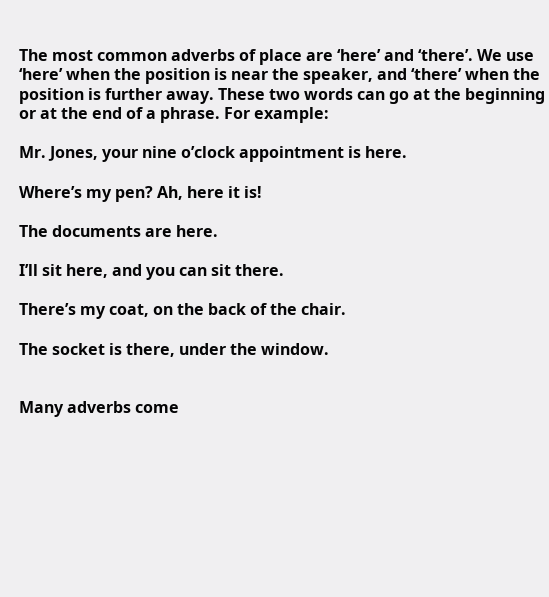The most common adverbs of place are ‘here’ and ‘there’. We use ‘here’ when the position is near the speaker, and ‘there’ when the position is further away. These two words can go at the beginning or at the end of a phrase. For example:

Mr. Jones, your nine o’clock appointment is here.

Where’s my pen? Ah, here it is!

The documents are here.

I’ll sit here, and you can sit there.

There’s my coat, on the back of the chair.

The socket is there, under the window.


Many adverbs come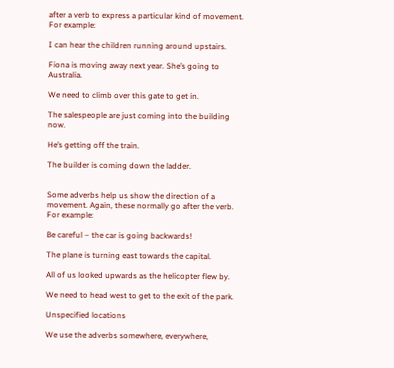after a verb to express a particular kind of movement. For example:

I can hear the children running around upstairs.

Fiona is moving away next year. She’s going to Australia.

We need to climb over this gate to get in.

The salespeople are just coming into the building now.

He’s getting off the train.

The builder is coming down the ladder.


Some adverbs help us show the direction of a movement. Again, these normally go after the verb. For example:

Be careful – the car is going backwards!

The plane is turning east towards the capital.

All of us looked upwards as the helicopter flew by.

We need to head west to get to the exit of the park.

Unspecified locations

We use the adverbs somewhere, everywhere,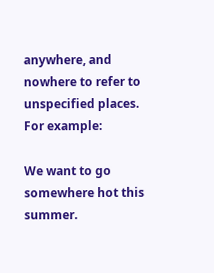anywhere, and nowhere to refer to unspecified places. For example:

We want to go somewhere hot this summer.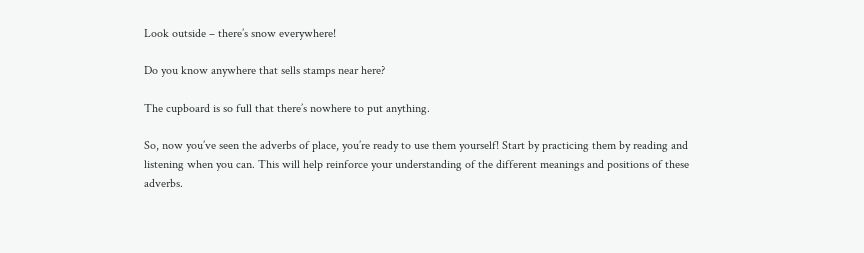Look outside – there’s snow everywhere!

Do you know anywhere that sells stamps near here?

The cupboard is so full that there’s nowhere to put anything.

So, now you’ve seen the adverbs of place, you’re ready to use them yourself! Start by practicing them by reading and listening when you can. This will help reinforce your understanding of the different meanings and positions of these adverbs.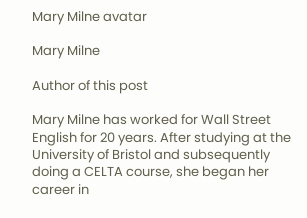Mary Milne avatar

Mary Milne

Author of this post

Mary Milne has worked for Wall Street English for 20 years. After studying at the University of Bristol and subsequently doing a CELTA course, she began her career in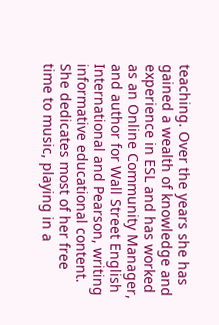teaching. Over the years she has gained a wealth of knowledge and experience in ESL and has worked as an Online Community Manager, and author for Wall Street English International and Pearson, writing informative educational content. She dedicates most of her free time to music, playing in a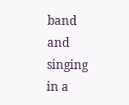band and singing in a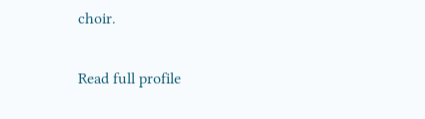choir.

Read full profile